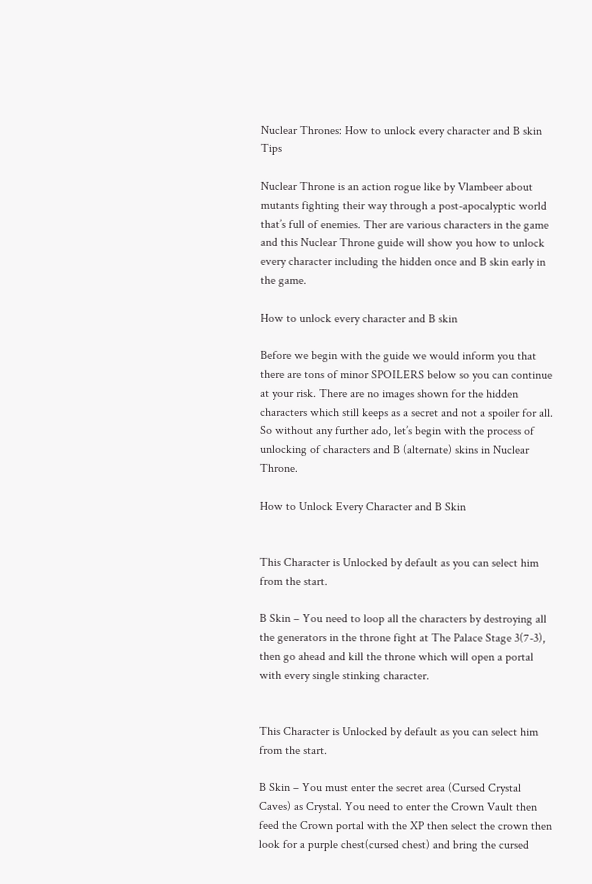Nuclear Thrones: How to unlock every character and B skin Tips

Nuclear Throne is an action rogue like by Vlambeer about mutants fighting their way through a post-apocalyptic world that’s full of enemies. Ther are various characters in the game and this Nuclear Throne guide will show you how to unlock every character including the hidden once and B skin early in the game.

How to unlock every character and B skin

Before we begin with the guide we would inform you that there are tons of minor SPOILERS below so you can continue at your risk. There are no images shown for the hidden characters which still keeps as a secret and not a spoiler for all. So without any further ado, let’s begin with the process of unlocking of characters and B (alternate) skins in Nuclear Throne.

How to Unlock Every Character and B Skin


This Character is Unlocked by default as you can select him from the start.

B Skin – You need to loop all the characters by destroying all the generators in the throne fight at The Palace Stage 3(7-3), then go ahead and kill the throne which will open a portal with every single stinking character.


This Character is Unlocked by default as you can select him from the start.

B Skin – You must enter the secret area (Cursed Crystal Caves) as Crystal. You need to enter the Crown Vault then feed the Crown portal with the XP then select the crown then look for a purple chest(cursed chest) and bring the cursed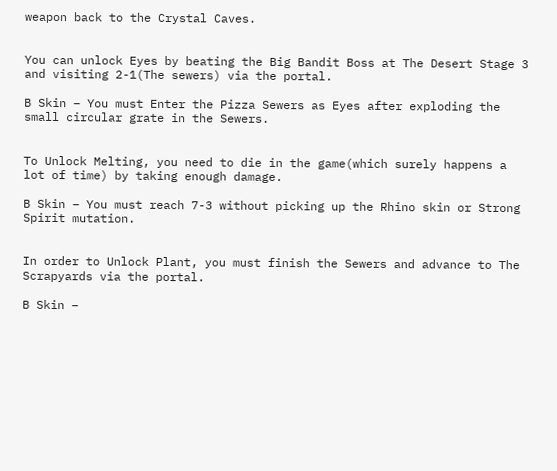weapon back to the Crystal Caves.


You can unlock Eyes by beating the Big Bandit Boss at The Desert Stage 3 and visiting 2-1(The sewers) via the portal.

B Skin – You must Enter the Pizza Sewers as Eyes after exploding the small circular grate in the Sewers.


To Unlock Melting, you need to die in the game(which surely happens a lot of time) by taking enough damage.

B Skin – You must reach 7-3 without picking up the Rhino skin or Strong Spirit mutation.


In order to Unlock Plant, you must finish the Sewers and advance to The Scrapyards via the portal.

B Skin –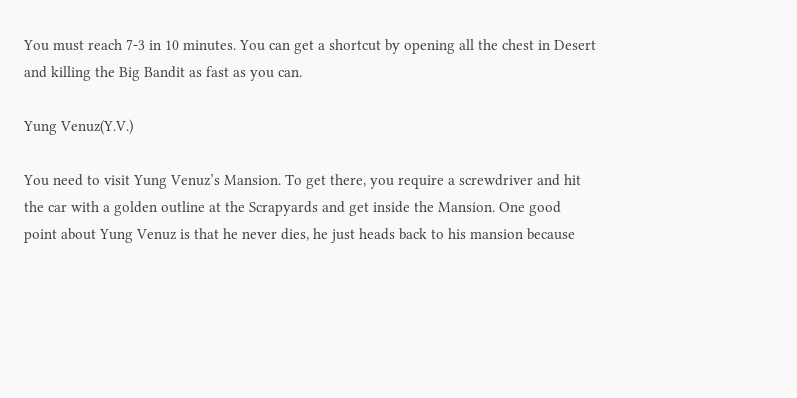You must reach 7-3 in 10 minutes. You can get a shortcut by opening all the chest in Desert and killing the Big Bandit as fast as you can.

Yung Venuz(Y.V.)

You need to visit Yung Venuz’s Mansion. To get there, you require a screwdriver and hit the car with a golden outline at the Scrapyards and get inside the Mansion. One good point about Yung Venuz is that he never dies, he just heads back to his mansion because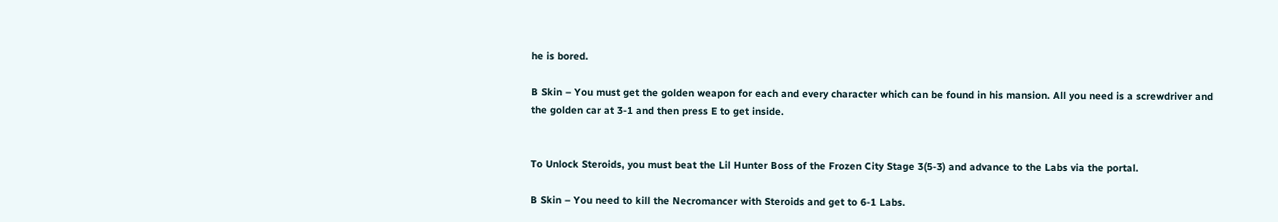he is bored.

B Skin – You must get the golden weapon for each and every character which can be found in his mansion. All you need is a screwdriver and the golden car at 3-1 and then press E to get inside.


To Unlock Steroids, you must beat the Lil Hunter Boss of the Frozen City Stage 3(5-3) and advance to the Labs via the portal.

B Skin – You need to kill the Necromancer with Steroids and get to 6-1 Labs.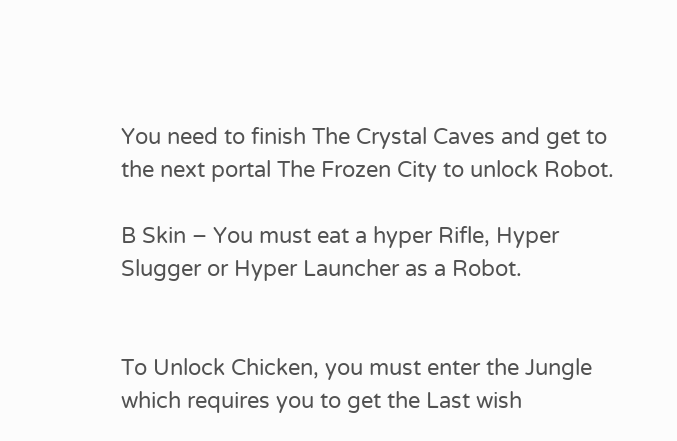You need to finish The Crystal Caves and get to the next portal The Frozen City to unlock Robot.

B Skin – You must eat a hyper Rifle, Hyper Slugger or Hyper Launcher as a Robot.


To Unlock Chicken, you must enter the Jungle which requires you to get the Last wish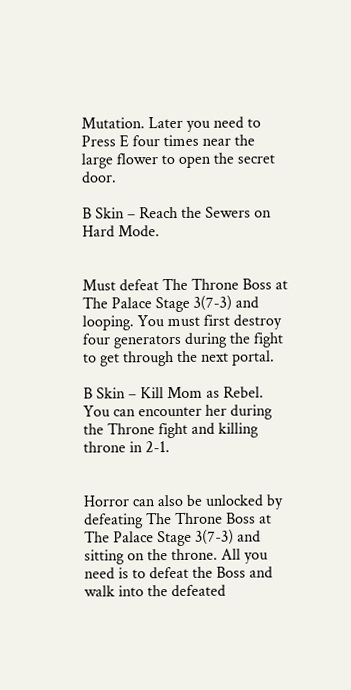Mutation. Later you need to Press E four times near the large flower to open the secret door.

B Skin – Reach the Sewers on Hard Mode.


Must defeat The Throne Boss at The Palace Stage 3(7-3) and looping. You must first destroy four generators during the fight to get through the next portal.

B Skin – Kill Mom as Rebel. You can encounter her during the Throne fight and killing throne in 2-1.


Horror can also be unlocked by defeating The Throne Boss at The Palace Stage 3(7-3) and sitting on the throne. All you need is to defeat the Boss and walk into the defeated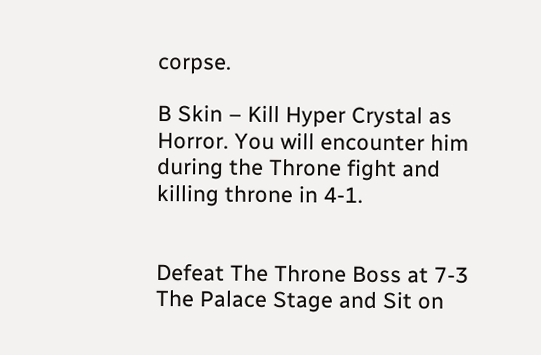corpse.

B Skin – Kill Hyper Crystal as Horror. You will encounter him during the Throne fight and killing throne in 4-1.


Defeat The Throne Boss at 7-3 The Palace Stage and Sit on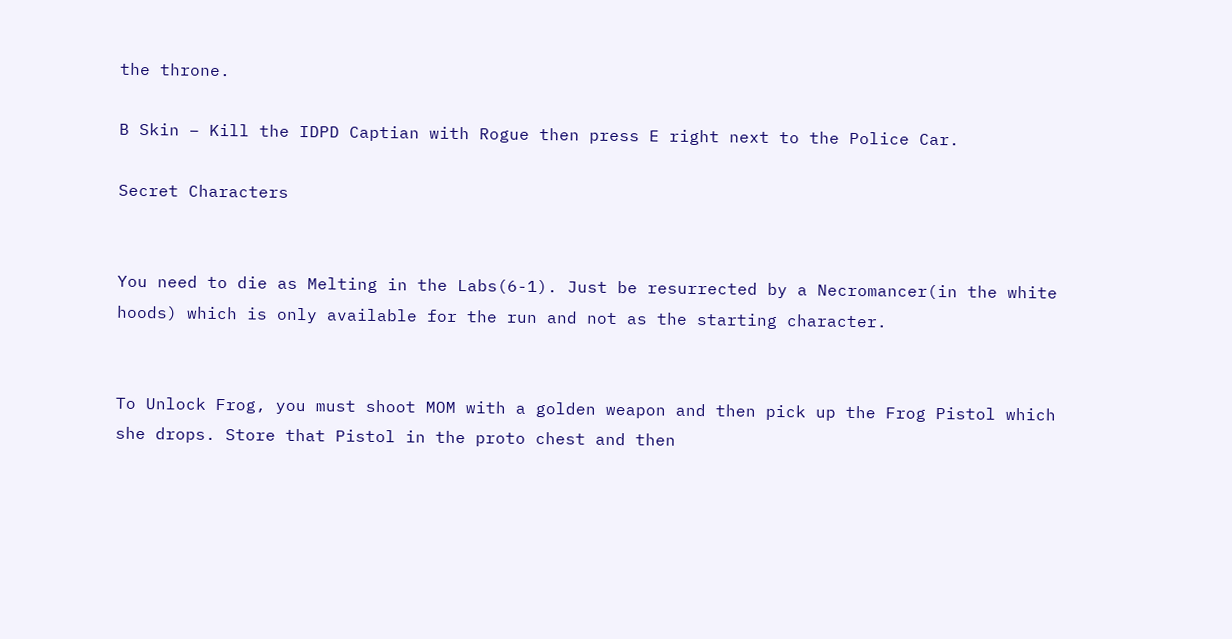the throne.

B Skin – Kill the IDPD Captian with Rogue then press E right next to the Police Car.

Secret Characters


You need to die as Melting in the Labs(6-1). Just be resurrected by a Necromancer(in the white hoods) which is only available for the run and not as the starting character.


To Unlock Frog, you must shoot MOM with a golden weapon and then pick up the Frog Pistol which she drops. Store that Pistol in the proto chest and then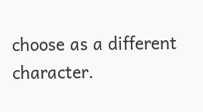choose as a different character.